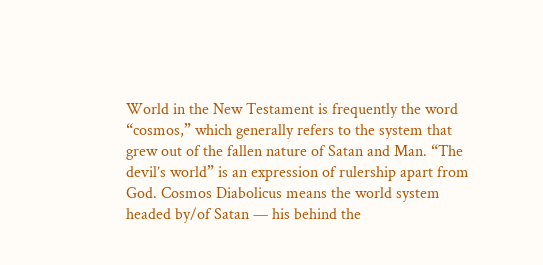World in the New Testament is frequently the word “cosmos,” which generally refers to the system that grew out of the fallen nature of Satan and Man. “The devil’s world” is an expression of rulership apart from God. Cosmos Diabolicus means the world system headed by/of Satan — his behind the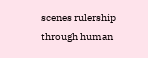scenes rulership through human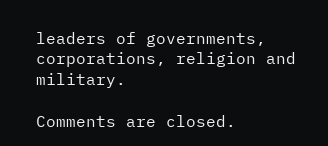leaders of governments, corporations, religion and military.

Comments are closed.